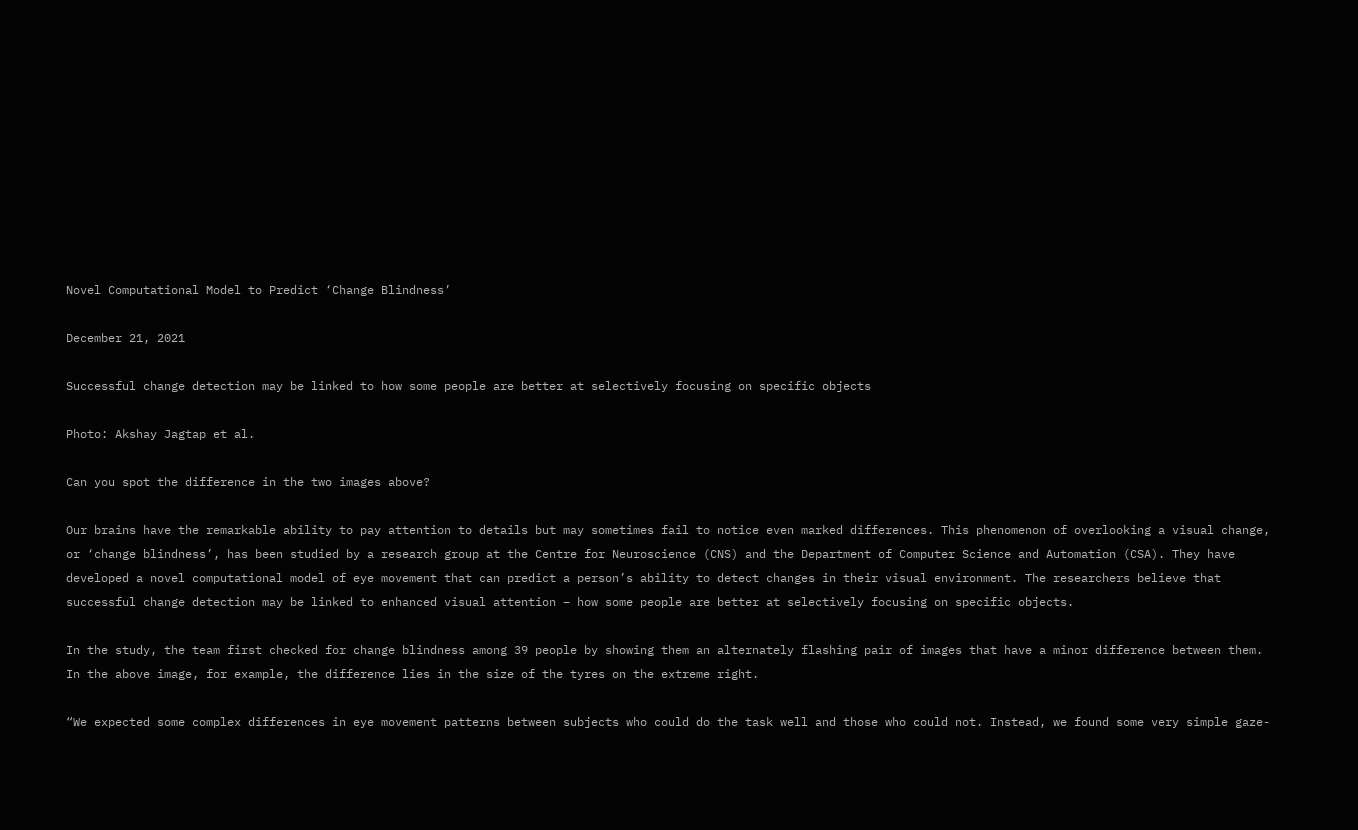Novel Computational Model to Predict ‘Change Blindness’

December 21, 2021

Successful change detection may be linked to how some people are better at selectively focusing on specific objects

Photo: Akshay Jagtap et al.

Can you spot the difference in the two images above?

Our brains have the remarkable ability to pay attention to details but may sometimes fail to notice even marked differences. This phenomenon of overlooking a visual change, or ‘change blindness’, has been studied by a research group at the Centre for Neuroscience (CNS) and the Department of Computer Science and Automation (CSA). They have developed a novel computational model of eye movement that can predict a person’s ability to detect changes in their visual environment. The researchers believe that successful change detection may be linked to enhanced visual attention – how some people are better at selectively focusing on specific objects.

In the study, the team first checked for change blindness among 39 people by showing them an alternately flashing pair of images that have a minor difference between them. In the above image, for example, the difference lies in the size of the tyres on the extreme right.

“We expected some complex differences in eye movement patterns between subjects who could do the task well and those who could not. Instead, we found some very simple gaze-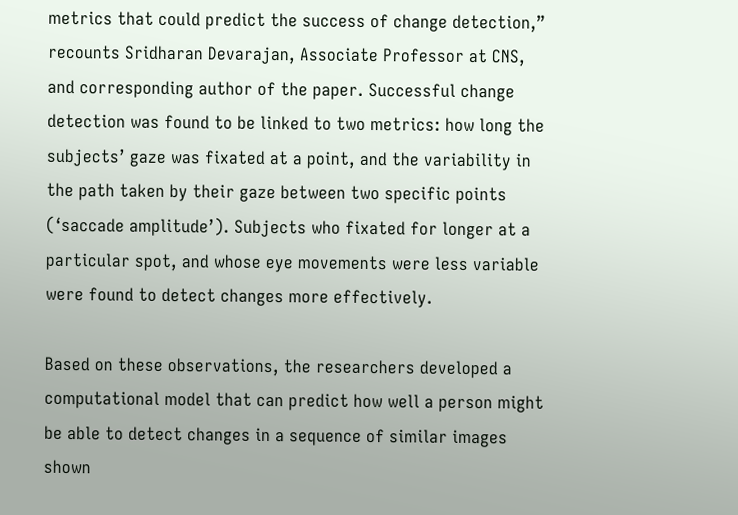metrics that could predict the success of change detection,” recounts Sridharan Devarajan, Associate Professor at CNS, and corresponding author of the paper. Successful change detection was found to be linked to two metrics: how long the subjects’ gaze was fixated at a point, and the variability in the path taken by their gaze between two specific points (‘saccade amplitude’). Subjects who fixated for longer at a particular spot, and whose eye movements were less variable were found to detect changes more effectively.

Based on these observations, the researchers developed a computational model that can predict how well a person might be able to detect changes in a sequence of similar images shown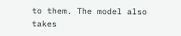to them. The model also takes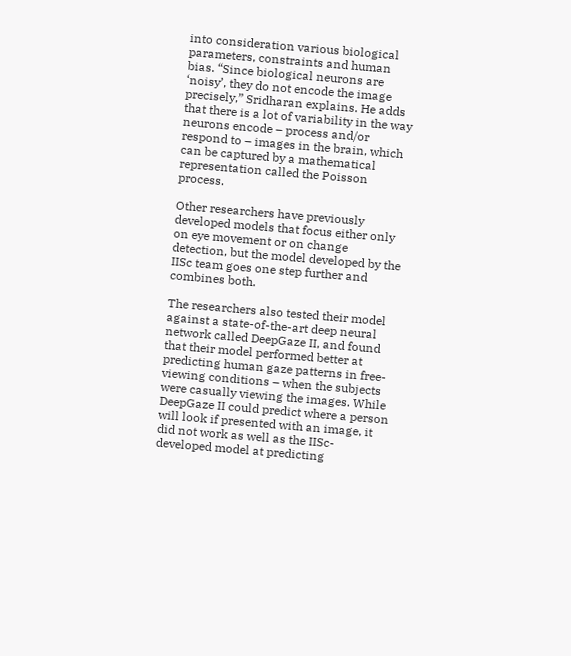into consideration various biological parameters, constraints and human bias. “Since biological neurons are ‘noisy’, they do not encode the image precisely,” Sridharan explains. He adds that there is a lot of variability in the way neurons encode – process and/or respond to – images in the brain, which can be captured by a mathematical representation called the Poisson process.

Other researchers have previously developed models that focus either only on eye movement or on change detection, but the model developed by the IISc team goes one step further and combines both.

The researchers also tested their model against a state-of-the-art deep neural network called DeepGaze II, and found that their model performed better at predicting human gaze patterns in free-viewing conditions – when the subjects were casually viewing the images. While DeepGaze II could predict where a person will look if presented with an image, it did not work as well as the IISc-developed model at predicting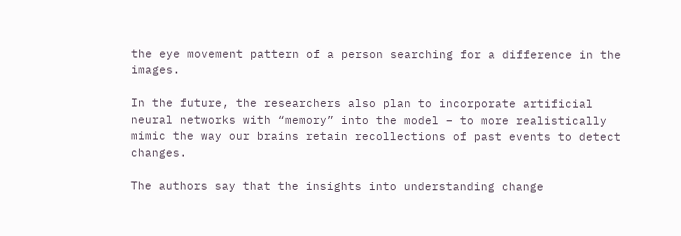the eye movement pattern of a person searching for a difference in the images.

In the future, the researchers also plan to incorporate artificial neural networks with “memory” into the model – to more realistically mimic the way our brains retain recollections of past events to detect changes.

The authors say that the insights into understanding change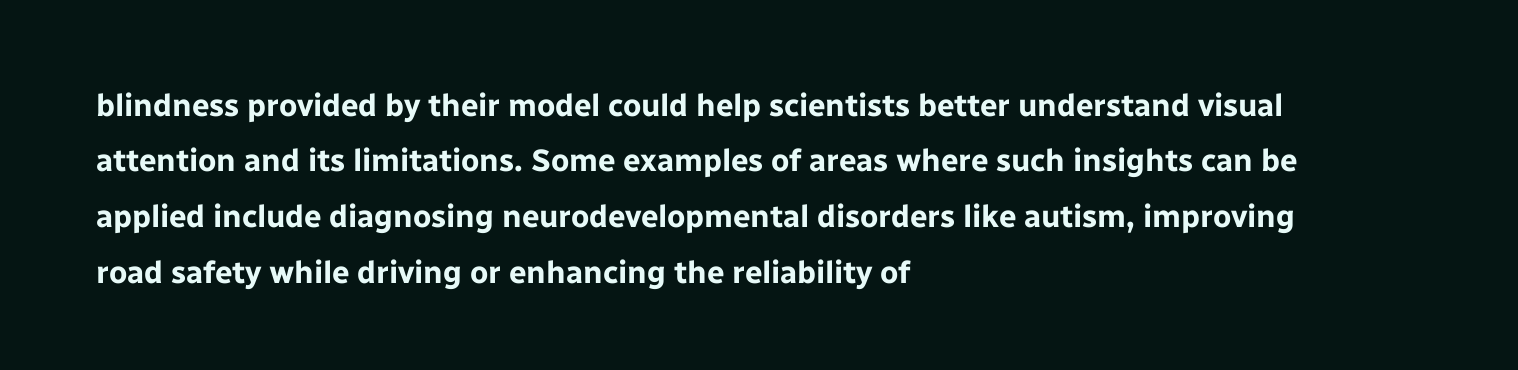blindness provided by their model could help scientists better understand visual attention and its limitations. Some examples of areas where such insights can be applied include diagnosing neurodevelopmental disorders like autism, improving road safety while driving or enhancing the reliability of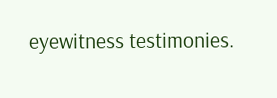eyewitness testimonies.